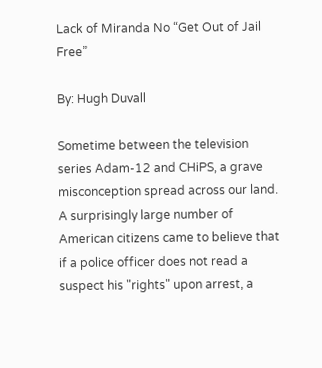Lack of Miranda No “Get Out of Jail Free”

By: Hugh Duvall

Sometime between the television series Adam-12 and CHiPS, a grave misconception spread across our land. A surprisingly large number of American citizens came to believe that if a police officer does not read a suspect his "rights" upon arrest, a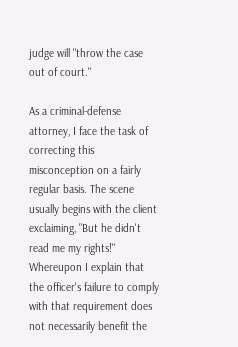judge will "throw the case out of court."

As a criminal-defense attorney, I face the task of correcting this misconception on a fairly regular basis. The scene usually begins with the client exclaiming, "But he didn't read me my rights!" Whereupon I explain that the officer's failure to comply with that requirement does not necessarily benefit the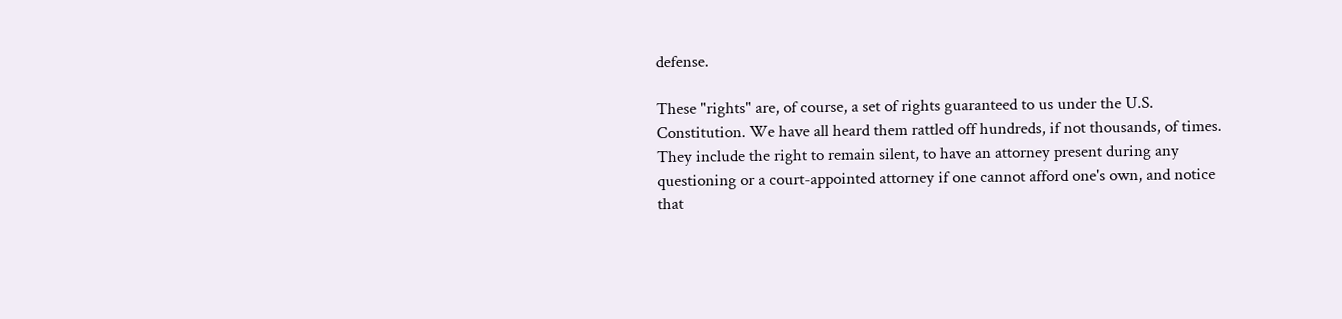defense.

These "rights" are, of course, a set of rights guaranteed to us under the U.S. Constitution. We have all heard them rattled off hundreds, if not thousands, of times. They include the right to remain silent, to have an attorney present during any questioning or a court-appointed attorney if one cannot afford one's own, and notice that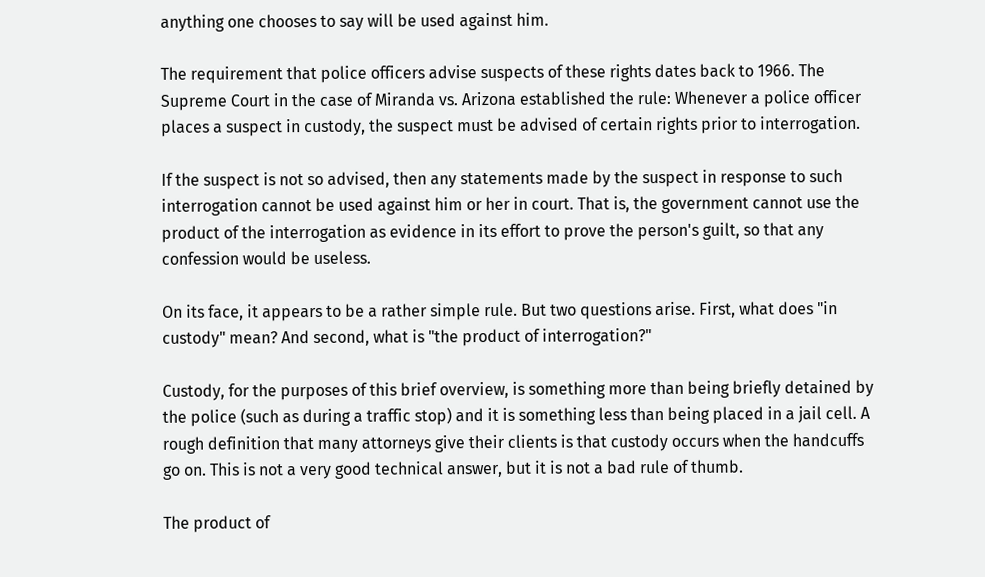anything one chooses to say will be used against him.

The requirement that police officers advise suspects of these rights dates back to 1966. The Supreme Court in the case of Miranda vs. Arizona established the rule: Whenever a police officer places a suspect in custody, the suspect must be advised of certain rights prior to interrogation.

If the suspect is not so advised, then any statements made by the suspect in response to such interrogation cannot be used against him or her in court. That is, the government cannot use the product of the interrogation as evidence in its effort to prove the person's guilt, so that any confession would be useless.

On its face, it appears to be a rather simple rule. But two questions arise. First, what does "in custody" mean? And second, what is "the product of interrogation?"

Custody, for the purposes of this brief overview, is something more than being briefly detained by the police (such as during a traffic stop) and it is something less than being placed in a jail cell. A rough definition that many attorneys give their clients is that custody occurs when the handcuffs go on. This is not a very good technical answer, but it is not a bad rule of thumb.

The product of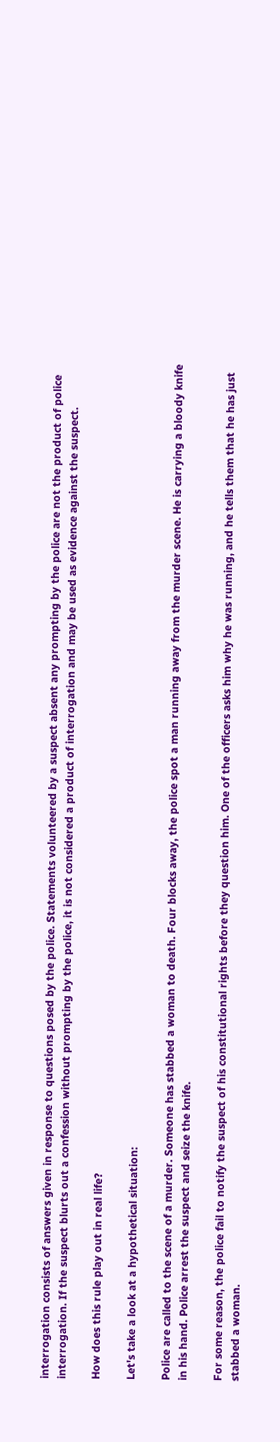interrogation consists of answers given in response to questions posed by the police. Statements volunteered by a suspect absent any prompting by the police are not the product of police interrogation. If the suspect blurts out a confession without prompting by the police, it is not considered a product of interrogation and may be used as evidence against the suspect.

How does this rule play out in real life?

Let's take a look at a hypothetical situation:

Police are called to the scene of a murder. Someone has stabbed a woman to death. Four blocks away, the police spot a man running away from the murder scene. He is carrying a bloody knife in his hand. Police arrest the suspect and seize the knife.

For some reason, the police fail to notify the suspect of his constitutional rights before they question him. One of the officers asks him why he was running, and he tells them that he has just stabbed a woman.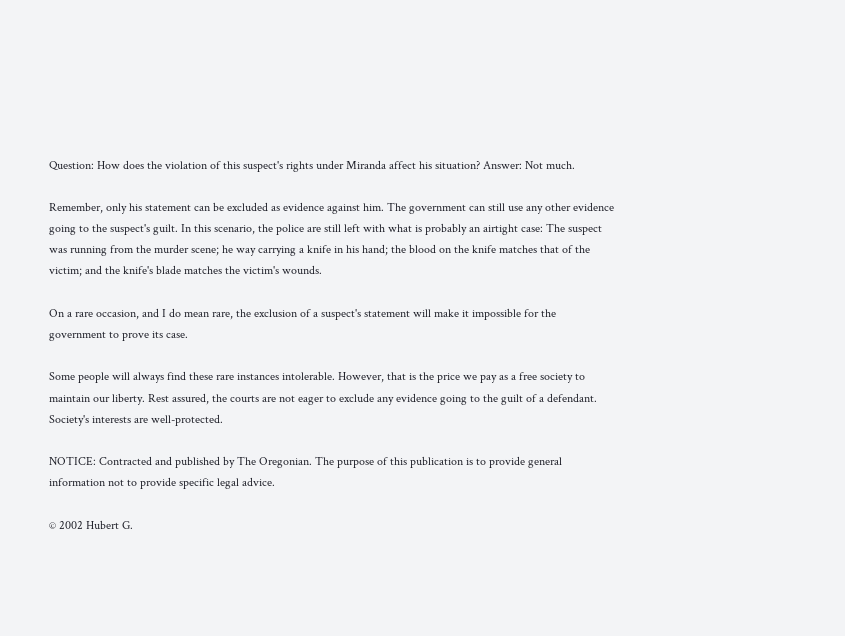Question: How does the violation of this suspect's rights under Miranda affect his situation? Answer: Not much.

Remember, only his statement can be excluded as evidence against him. The government can still use any other evidence going to the suspect's guilt. In this scenario, the police are still left with what is probably an airtight case: The suspect was running from the murder scene; he way carrying a knife in his hand; the blood on the knife matches that of the victim; and the knife's blade matches the victim's wounds.

On a rare occasion, and I do mean rare, the exclusion of a suspect's statement will make it impossible for the government to prove its case.

Some people will always find these rare instances intolerable. However, that is the price we pay as a free society to maintain our liberty. Rest assured, the courts are not eager to exclude any evidence going to the guilt of a defendant. Society's interests are well-protected.

NOTICE: Contracted and published by The Oregonian. The purpose of this publication is to provide general information not to provide specific legal advice.

© 2002 Hubert G.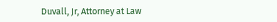Duvall, Jr, Attorney at Law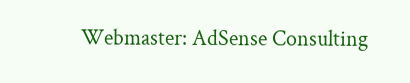Webmaster: AdSense Consulting